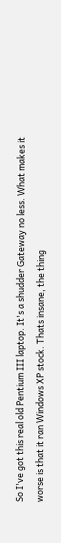So I've got this real old Pentium III laptop. It's a shudder Gateway no less. What makes it worse is that it ran Windows XP stock. Thats insane, the thing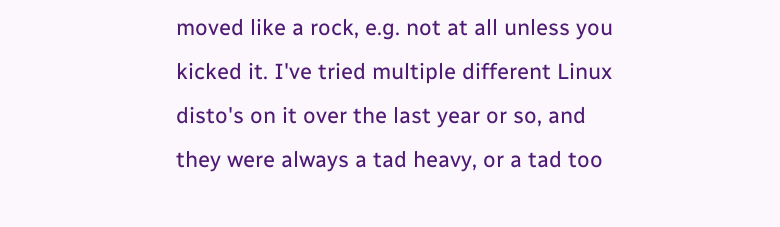moved like a rock, e.g. not at all unless you kicked it. I've tried multiple different Linux disto's on it over the last year or so, and they were always a tad heavy, or a tad too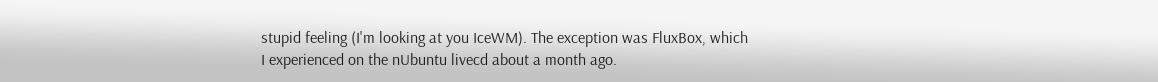stupid feeling (I'm looking at you IceWM). The exception was FluxBox, which I experienced on the nUbuntu livecd about a month ago.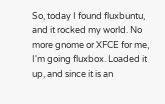So, today I found fluxbuntu, and it rocked my world. No more gnome or XFCE for me, I'm going fluxbox. Loaded it up, and since it is an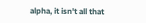alpha, it isn't all that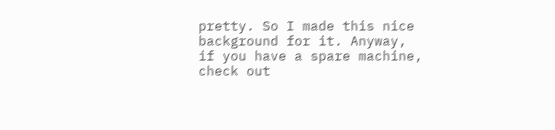pretty. So I made this nice background for it. Anyway, if you have a spare machine, check out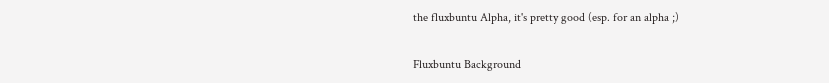the fluxbuntu Alpha, it's pretty good (esp. for an alpha ;)

Fluxbuntu Background